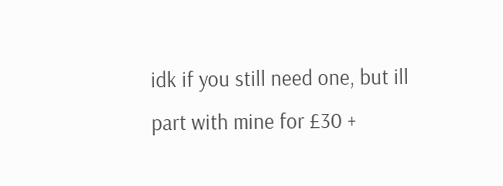idk if you still need one, but ill part with mine for £30 +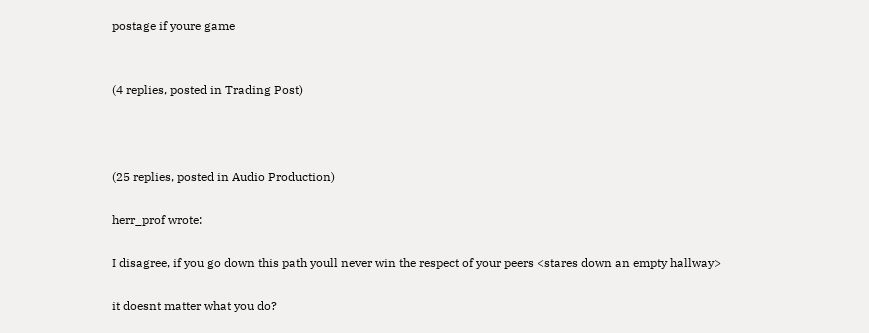postage if youre game


(4 replies, posted in Trading Post)



(25 replies, posted in Audio Production)

herr_prof wrote:

I disagree, if you go down this path youll never win the respect of your peers <stares down an empty hallway>

it doesnt matter what you do?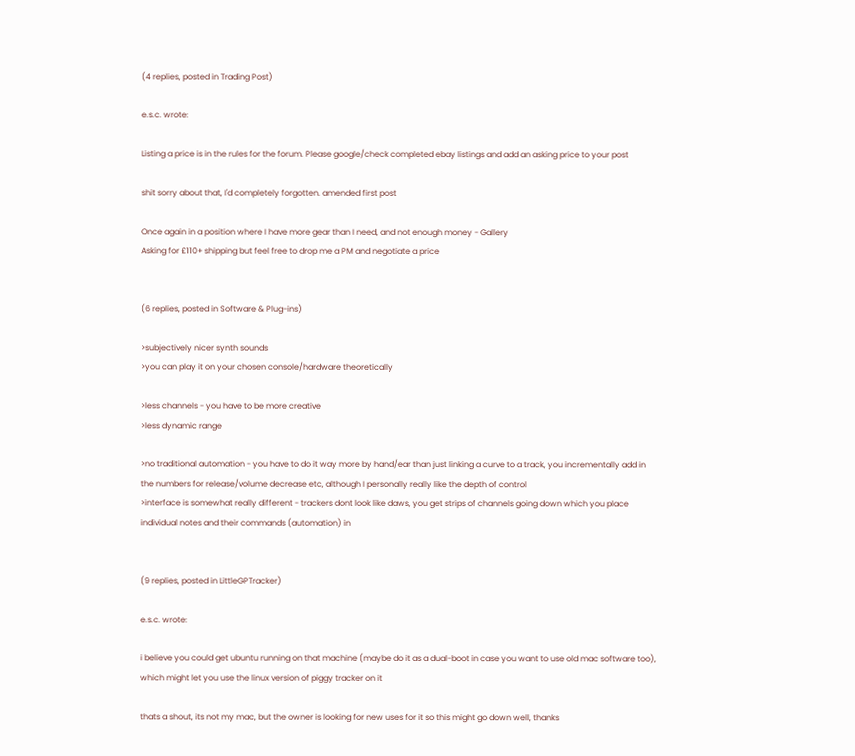(4 replies, posted in Trading Post)

e.s.c. wrote:

Listing a price is in the rules for the forum. Please google/check completed ebay listings and add an asking price to your post

shit sorry about that, I'd completely forgotten. amended first post

Once again in a position where I have more gear than I need, and not enough money - Gallery
Asking for £110+ shipping but feel free to drop me a PM and negotiate a price


(6 replies, posted in Software & Plug-ins)

>subjectively nicer synth sounds
>you can play it on your chosen console/hardware theoretically

>less channels - you have to be more creative
>less dynamic range

>no traditional automation - you have to do it way more by hand/ear than just linking a curve to a track, you incrementally add in the numbers for release/volume decrease etc, although I personally really like the depth of control
>interface is somewhat really different - trackers dont look like daws, you get strips of channels going down which you place individual notes and their commands (automation) in


(9 replies, posted in LittleGPTracker)

e.s.c. wrote:

i believe you could get ubuntu running on that machine (maybe do it as a dual-boot in case you want to use old mac software too), which might let you use the linux version of piggy tracker on it

thats a shout, its not my mac, but the owner is looking for new uses for it so this might go down well, thanks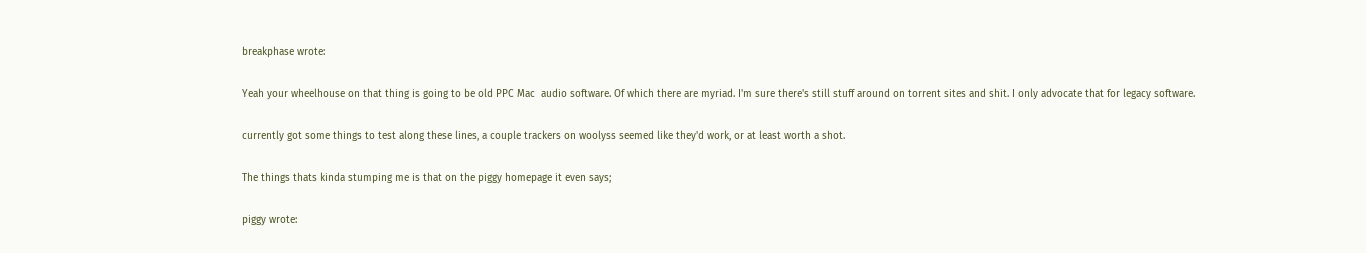breakphase wrote:

Yeah your wheelhouse on that thing is going to be old PPC Mac  audio software. Of which there are myriad. I'm sure there's still stuff around on torrent sites and shit. I only advocate that for legacy software.

currently got some things to test along these lines, a couple trackers on woolyss seemed like they'd work, or at least worth a shot.

The things thats kinda stumping me is that on the piggy homepage it even says;

piggy wrote: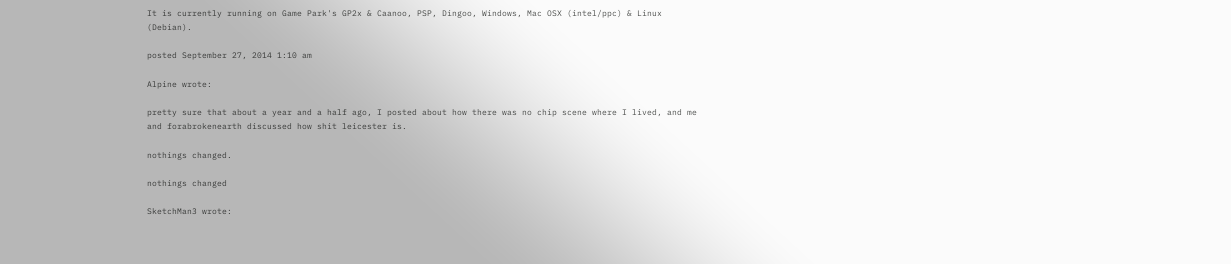It is currently running on Game Park's GP2x & Caanoo, PSP, Dingoo, Windows, Mac OSX (intel/ppc) & Linux (Debian).

posted September 27, 2014 1:10 am

Alpine wrote:

pretty sure that about a year and a half ago, I posted about how there was no chip scene where I lived, and me and forabrokenearth discussed how shit leicester is.

nothings changed.

nothings changed

SketchMan3 wrote: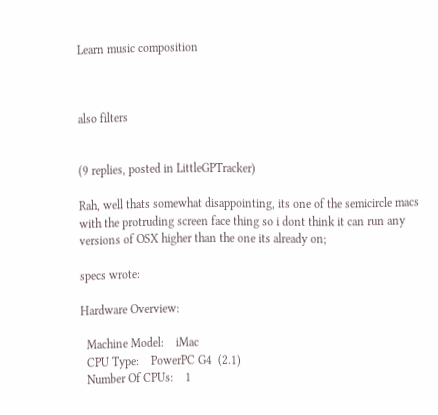Learn music composition



also filters


(9 replies, posted in LittleGPTracker)

Rah, well thats somewhat disappointing, its one of the semicircle macs with the protruding screen face thing so i dont think it can run any versions of OSX higher than the one its already on;

specs wrote:

Hardware Overview:

  Machine Model:    iMac
  CPU Type:    PowerPC G4  (2.1)
  Number Of CPUs:    1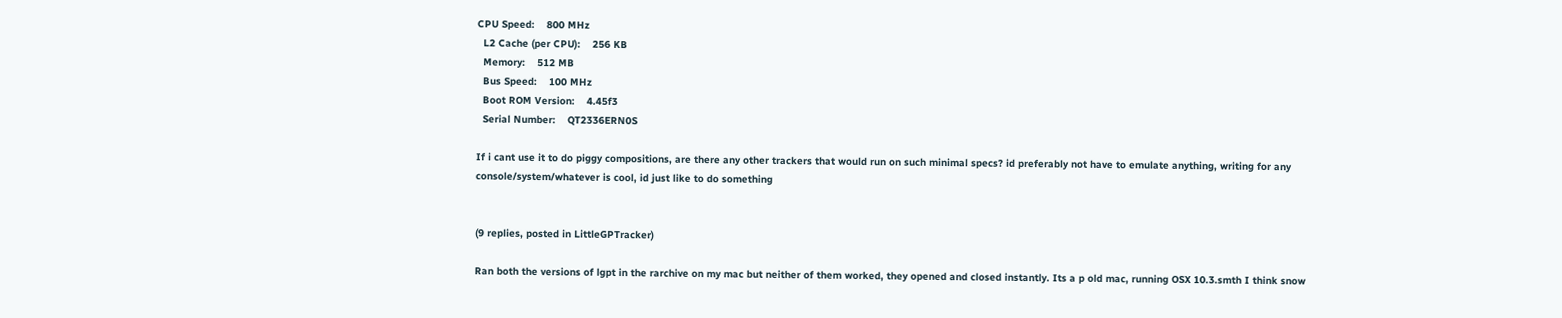CPU Speed:    800 MHz
  L2 Cache (per CPU):    256 KB
  Memory:    512 MB
  Bus Speed:    100 MHz
  Boot ROM Version:    4.45f3
  Serial Number:    QT2336ERN0S

If i cant use it to do piggy compositions, are there any other trackers that would run on such minimal specs? id preferably not have to emulate anything, writing for any console/system/whatever is cool, id just like to do something


(9 replies, posted in LittleGPTracker)

Ran both the versions of lgpt in the rarchive on my mac but neither of them worked, they opened and closed instantly. Its a p old mac, running OSX 10.3.smth I think snow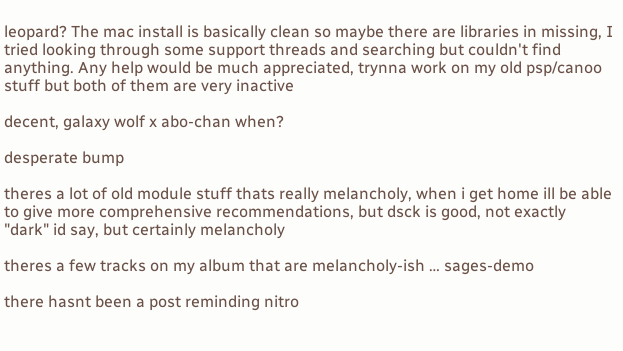leopard? The mac install is basically clean so maybe there are libraries in missing, I tried looking through some support threads and searching but couldn't find anything. Any help would be much appreciated, trynna work on my old psp/canoo stuff but both of them are very inactive

decent, galaxy wolf x abo-chan when?

desperate bump

theres a lot of old module stuff thats really melancholy, when i get home ill be able to give more comprehensive recommendations, but dsck is good, not exactly "dark" id say, but certainly melancholy

theres a few tracks on my album that are melancholy-ish … sages-demo

there hasnt been a post reminding nitro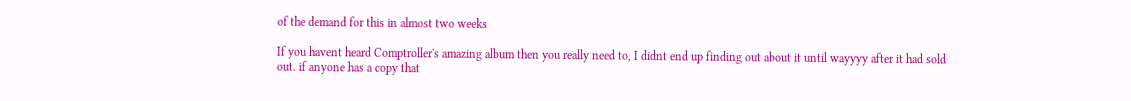of the demand for this in almost two weeks

If you havent heard Comptroller's amazing album then you really need to, I didnt end up finding out about it until wayyyy after it had sold out. if anyone has a copy that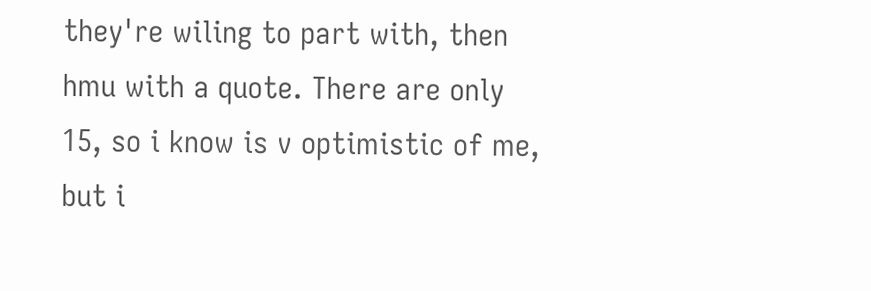they're wiling to part with, then hmu with a quote. There are only 15, so i know is v optimistic of me, but i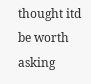thought itd be worth asking